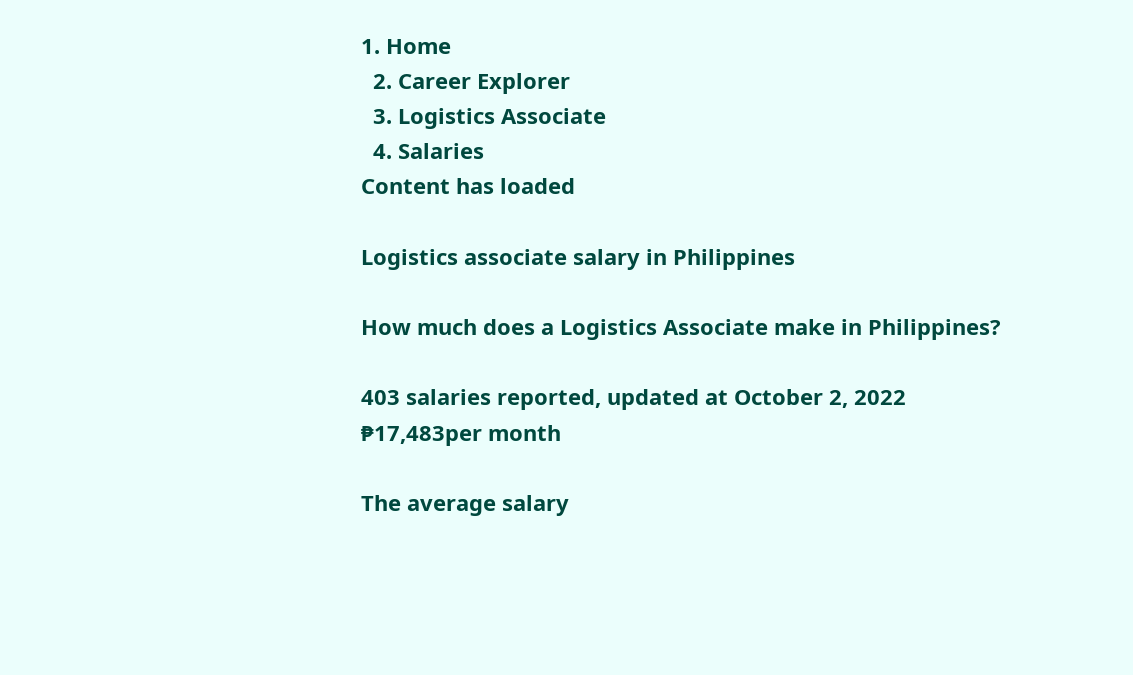1. Home
  2. Career Explorer
  3. Logistics Associate
  4. Salaries
Content has loaded

Logistics associate salary in Philippines

How much does a Logistics Associate make in Philippines?

403 salaries reported, updated at October 2, 2022
₱17,483per month

The average salary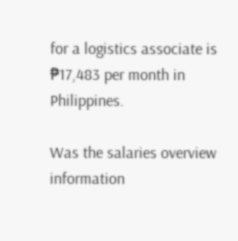for a logistics associate is ₱17,483 per month in Philippines.

Was the salaries overview information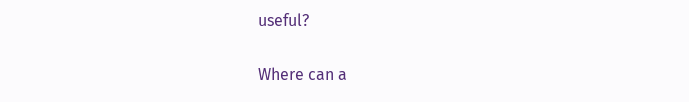useful?

Where can a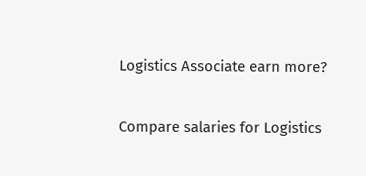Logistics Associate earn more?

Compare salaries for Logistics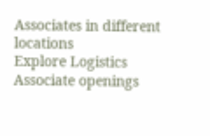Associates in different locations
Explore Logistics Associate openings